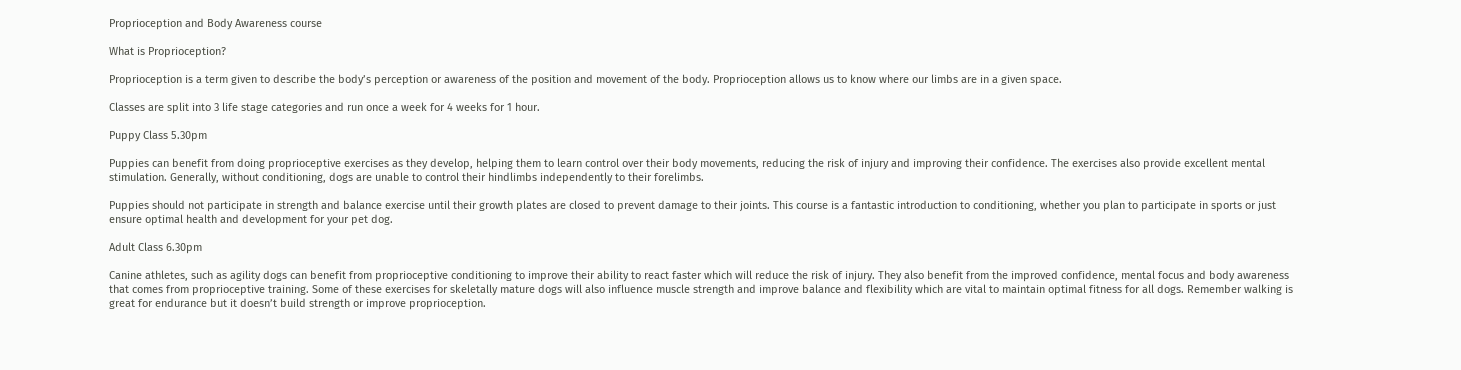Proprioception and Body Awareness course

What is Proprioception?

Proprioception is a term given to describe the body’s perception or awareness of the position and movement of the body. Proprioception allows us to know where our limbs are in a given space.

Classes are split into 3 life stage categories and run once a week for 4 weeks for 1 hour.

Puppy Class 5.30pm

Puppies can benefit from doing proprioceptive exercises as they develop, helping them to learn control over their body movements, reducing the risk of injury and improving their confidence. The exercises also provide excellent mental stimulation. Generally, without conditioning, dogs are unable to control their hindlimbs independently to their forelimbs.

Puppies should not participate in strength and balance exercise until their growth plates are closed to prevent damage to their joints. This course is a fantastic introduction to conditioning, whether you plan to participate in sports or just ensure optimal health and development for your pet dog.

Adult Class 6.30pm

Canine athletes, such as agility dogs can benefit from proprioceptive conditioning to improve their ability to react faster which will reduce the risk of injury. They also benefit from the improved confidence, mental focus and body awareness that comes from proprioceptive training. Some of these exercises for skeletally mature dogs will also influence muscle strength and improve balance and flexibility which are vital to maintain optimal fitness for all dogs. Remember walking is great for endurance but it doesn’t build strength or improve proprioception.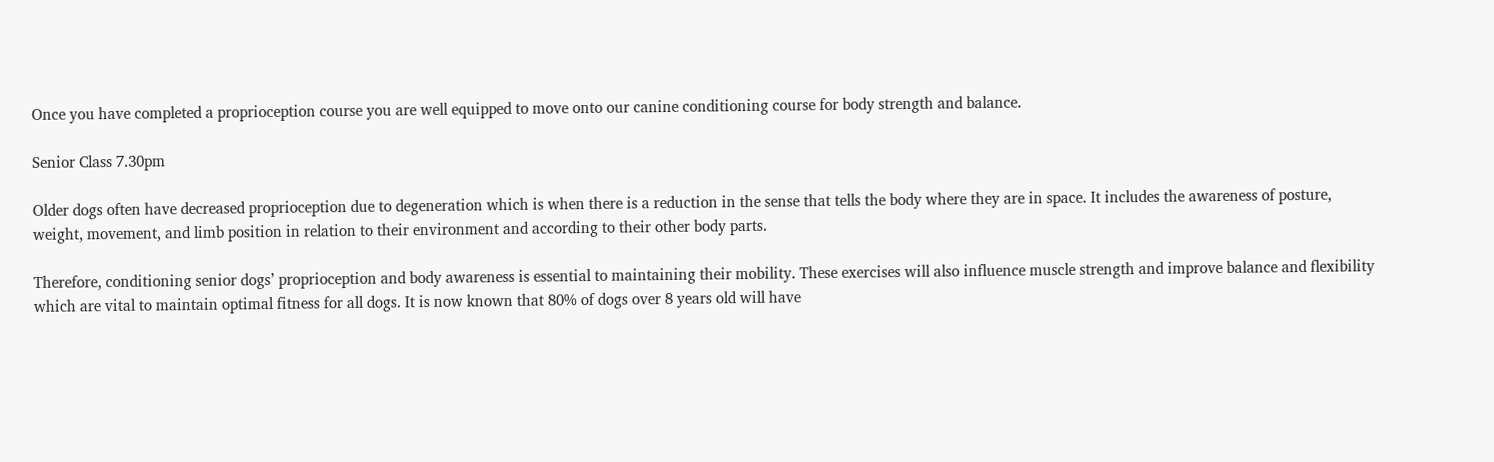Once you have completed a proprioception course you are well equipped to move onto our canine conditioning course for body strength and balance.

Senior Class 7.30pm

Older dogs often have decreased proprioception due to degeneration which is when there is a reduction in the sense that tells the body where they are in space. It includes the awareness of posture, weight, movement, and limb position in relation to their environment and according to their other body parts.

Therefore, conditioning senior dogs’ proprioception and body awareness is essential to maintaining their mobility. These exercises will also influence muscle strength and improve balance and flexibility which are vital to maintain optimal fitness for all dogs. It is now known that 80% of dogs over 8 years old will have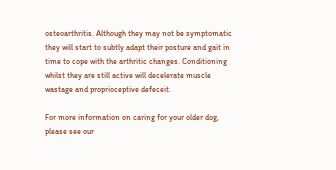osteoarthritis. Although they may not be symptomatic they will start to subtly adapt their posture and gait in time to cope with the arthritic changes. Conditioning whilst they are still active will decelerate muscle wastage and proprioceptive defeceit.

For more information on caring for your older dog, please see our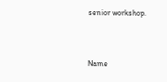senior workshop.


Name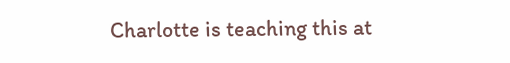Charlotte is teaching this at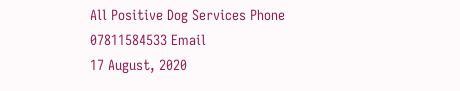All Positive Dog Services Phone 07811584533 Email
17 August, 2020